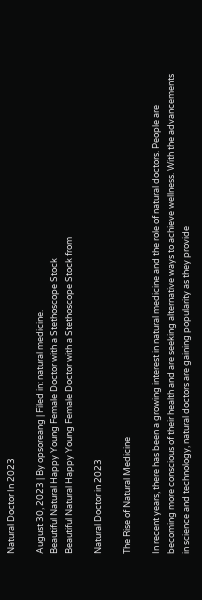Natural Doctor In 2023

August 30, 2023 | By opsoreang | Filed in: natural medicine.
Beautiful Natural Happy Young Female Doctor with a Stethoscope Stock
Beautiful Natural Happy Young Female Doctor with a Stethoscope Stock from

Natural Doctor in 2023

The Rise of Natural Medicine

In recent years, there has been a growing interest in natural medicine and the role of natural doctors. People are becoming more conscious of their health and are seeking alternative ways to achieve wellness. With the advancements in science and technology, natural doctors are gaining popularity as they provide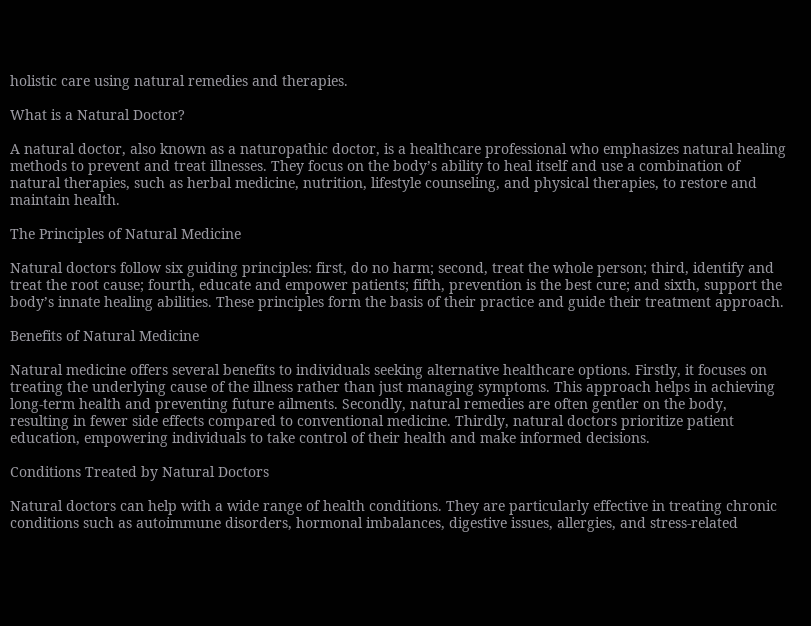holistic care using natural remedies and therapies.

What is a Natural Doctor?

A natural doctor, also known as a naturopathic doctor, is a healthcare professional who emphasizes natural healing methods to prevent and treat illnesses. They focus on the body’s ability to heal itself and use a combination of natural therapies, such as herbal medicine, nutrition, lifestyle counseling, and physical therapies, to restore and maintain health.

The Principles of Natural Medicine

Natural doctors follow six guiding principles: first, do no harm; second, treat the whole person; third, identify and treat the root cause; fourth, educate and empower patients; fifth, prevention is the best cure; and sixth, support the body’s innate healing abilities. These principles form the basis of their practice and guide their treatment approach.

Benefits of Natural Medicine

Natural medicine offers several benefits to individuals seeking alternative healthcare options. Firstly, it focuses on treating the underlying cause of the illness rather than just managing symptoms. This approach helps in achieving long-term health and preventing future ailments. Secondly, natural remedies are often gentler on the body, resulting in fewer side effects compared to conventional medicine. Thirdly, natural doctors prioritize patient education, empowering individuals to take control of their health and make informed decisions.

Conditions Treated by Natural Doctors

Natural doctors can help with a wide range of health conditions. They are particularly effective in treating chronic conditions such as autoimmune disorders, hormonal imbalances, digestive issues, allergies, and stress-related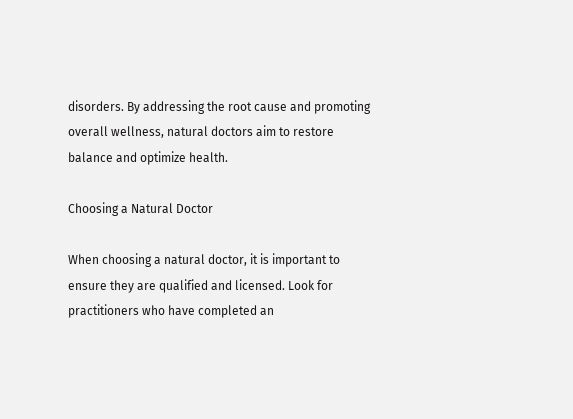disorders. By addressing the root cause and promoting overall wellness, natural doctors aim to restore balance and optimize health.

Choosing a Natural Doctor

When choosing a natural doctor, it is important to ensure they are qualified and licensed. Look for practitioners who have completed an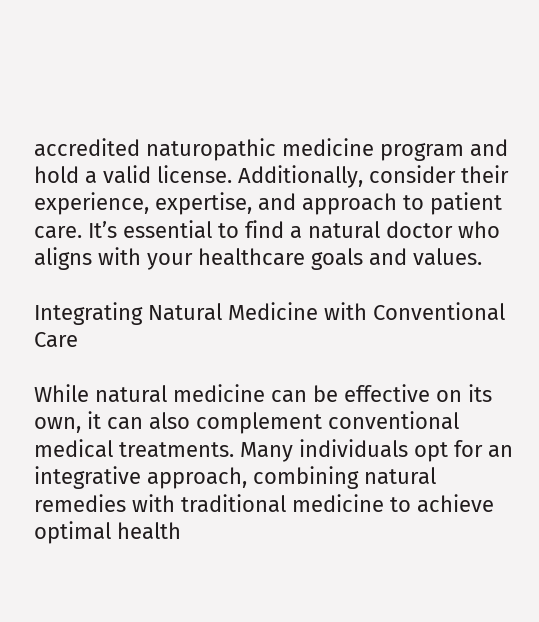accredited naturopathic medicine program and hold a valid license. Additionally, consider their experience, expertise, and approach to patient care. It’s essential to find a natural doctor who aligns with your healthcare goals and values.

Integrating Natural Medicine with Conventional Care

While natural medicine can be effective on its own, it can also complement conventional medical treatments. Many individuals opt for an integrative approach, combining natural remedies with traditional medicine to achieve optimal health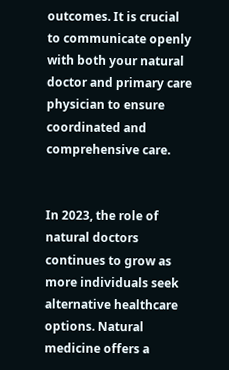outcomes. It is crucial to communicate openly with both your natural doctor and primary care physician to ensure coordinated and comprehensive care.


In 2023, the role of natural doctors continues to grow as more individuals seek alternative healthcare options. Natural medicine offers a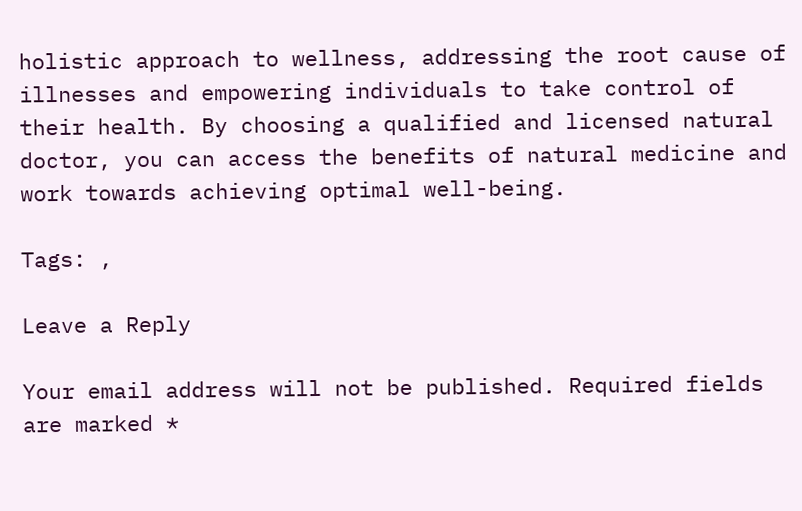holistic approach to wellness, addressing the root cause of illnesses and empowering individuals to take control of their health. By choosing a qualified and licensed natural doctor, you can access the benefits of natural medicine and work towards achieving optimal well-being.

Tags: ,

Leave a Reply

Your email address will not be published. Required fields are marked *